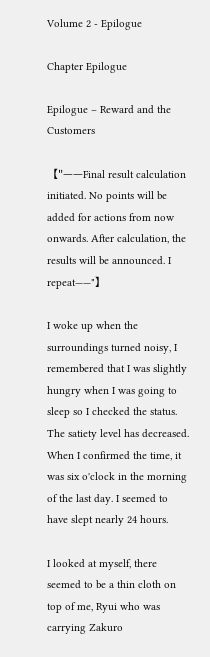Volume 2 - Epilogue

Chapter Epilogue

Epilogue – Reward and the Customers

【"——Final result calculation initiated. No points will be added for actions from now onwards. After calculation, the results will be announced. I repeat——"】

I woke up when the surroundings turned noisy, I remembered that I was slightly hungry when I was going to sleep so I checked the status. The satiety level has decreased. When I confirmed the time, it was six o'clock in the morning of the last day. I seemed to have slept nearly 24 hours.

I looked at myself, there seemed to be a thin cloth on top of me, Ryui who was carrying Zakuro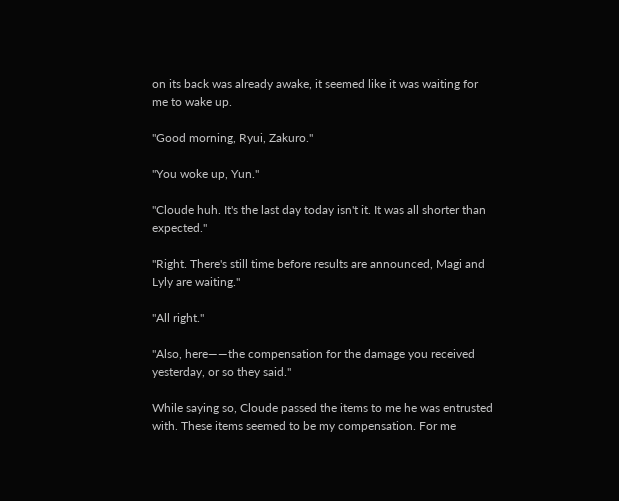on its back was already awake, it seemed like it was waiting for me to wake up.

"Good morning, Ryui, Zakuro."

"You woke up, Yun."

"Cloude huh. It's the last day today isn't it. It was all shorter than expected."

"Right. There's still time before results are announced, Magi and Lyly are waiting."

"All right."

"Also, here——the compensation for the damage you received yesterday, or so they said."

While saying so, Cloude passed the items to me he was entrusted with. These items seemed to be my compensation. For me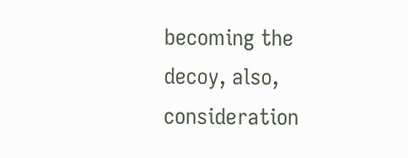becoming the decoy, also, consideration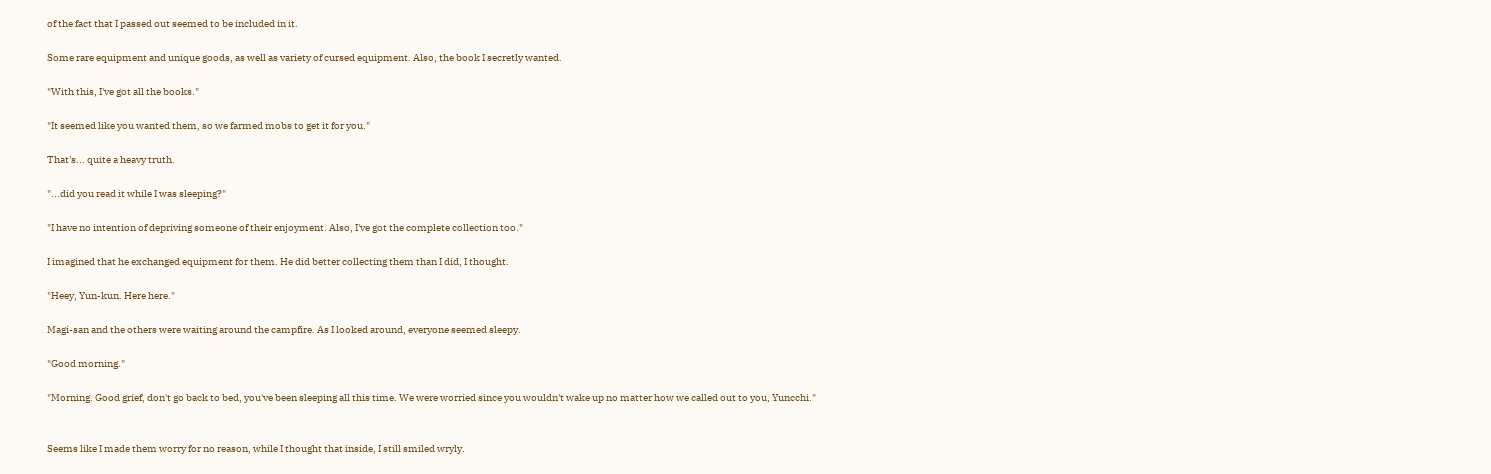of the fact that I passed out seemed to be included in it.

Some rare equipment and unique goods, as well as variety of cursed equipment. Also, the book I secretly wanted.

"With this, I've got all the books."

"It seemed like you wanted them, so we farmed mobs to get it for you."

That's... quite a heavy truth.

"...did you read it while I was sleeping?"

"I have no intention of depriving someone of their enjoyment. Also, I've got the complete collection too."

I imagined that he exchanged equipment for them. He did better collecting them than I did, I thought.

"Heey, Yun-kun. Here here."

Magi-san and the others were waiting around the campfire. As I looked around, everyone seemed sleepy.

"Good morning."

"Morning. Good grief, don't go back to bed, you've been sleeping all this time. We were worried since you wouldn't wake up no matter how we called out to you, Yuncchi."


Seems like I made them worry for no reason, while I thought that inside, I still smiled wryly.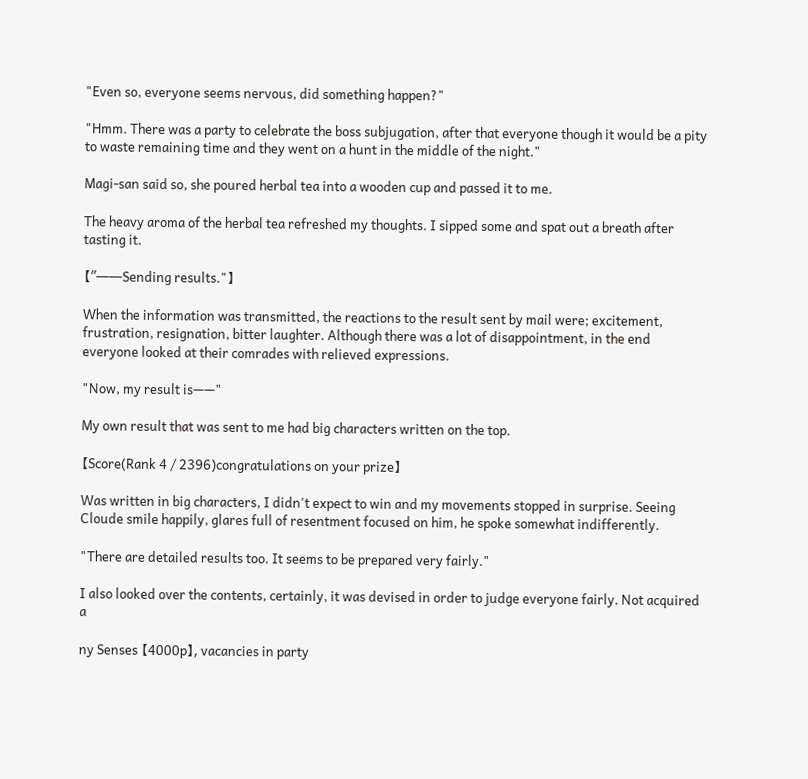"Even so, everyone seems nervous, did something happen?"

"Hmm. There was a party to celebrate the boss subjugation, after that everyone though it would be a pity to waste remaining time and they went on a hunt in the middle of the night."

Magi-san said so, she poured herbal tea into a wooden cup and passed it to me.

The heavy aroma of the herbal tea refreshed my thoughts. I sipped some and spat out a breath after tasting it.

【"——Sending results."】

When the information was transmitted, the reactions to the result sent by mail were; excitement, frustration, resignation, bitter laughter. Although there was a lot of disappointment, in the end everyone looked at their comrades with relieved expressions.

"Now, my result is——"

My own result that was sent to me had big characters written on the top.

【Score(Rank 4 / 2396)congratulations on your prize】

Was written in big characters, I didn't expect to win and my movements stopped in surprise. Seeing Cloude smile happily, glares full of resentment focused on him, he spoke somewhat indifferently.

"There are detailed results too. It seems to be prepared very fairly."

I also looked over the contents, certainly, it was devised in order to judge everyone fairly. Not acquired a

ny Senses 【4000p】, vacancies in party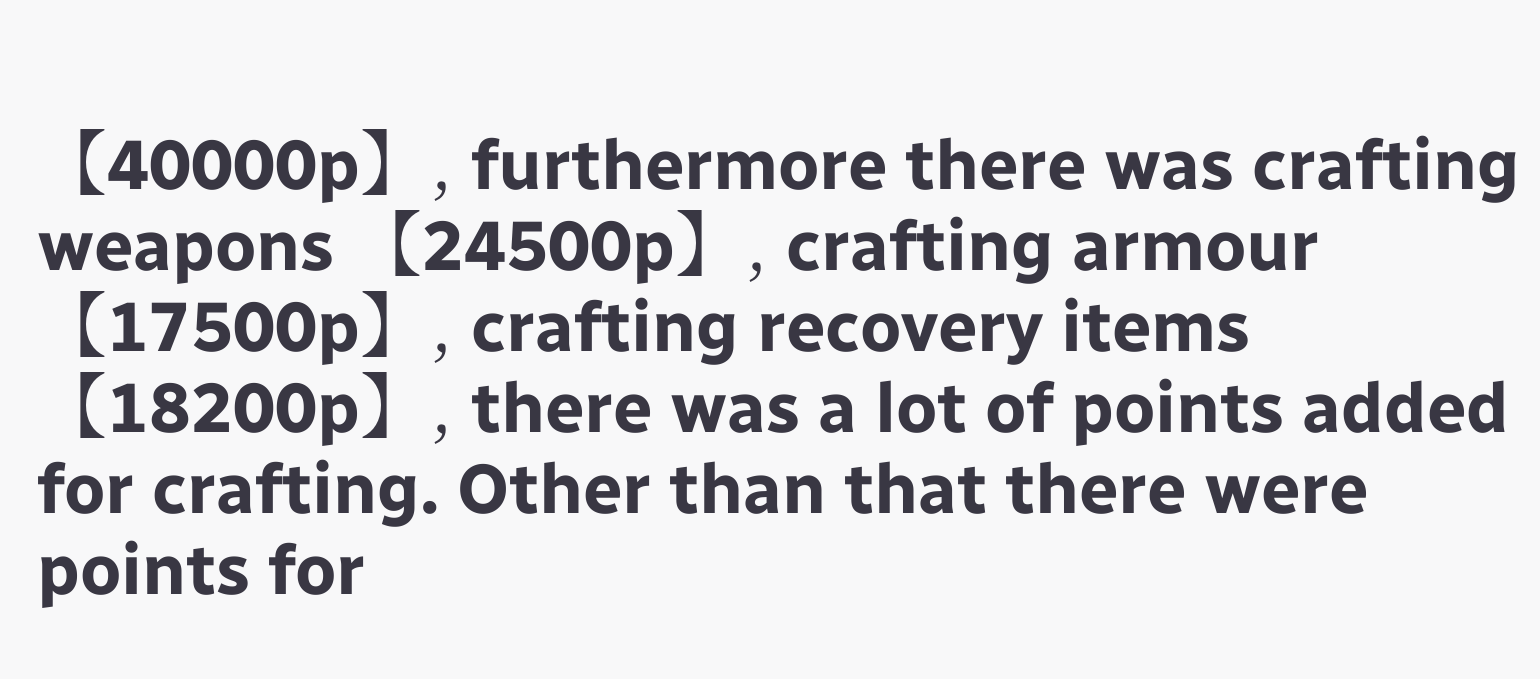【40000p】, furthermore there was crafting weapons 【24500p】, crafting armour 【17500p】, crafting recovery items 【18200p】, there was a lot of points added for crafting. Other than that there were points for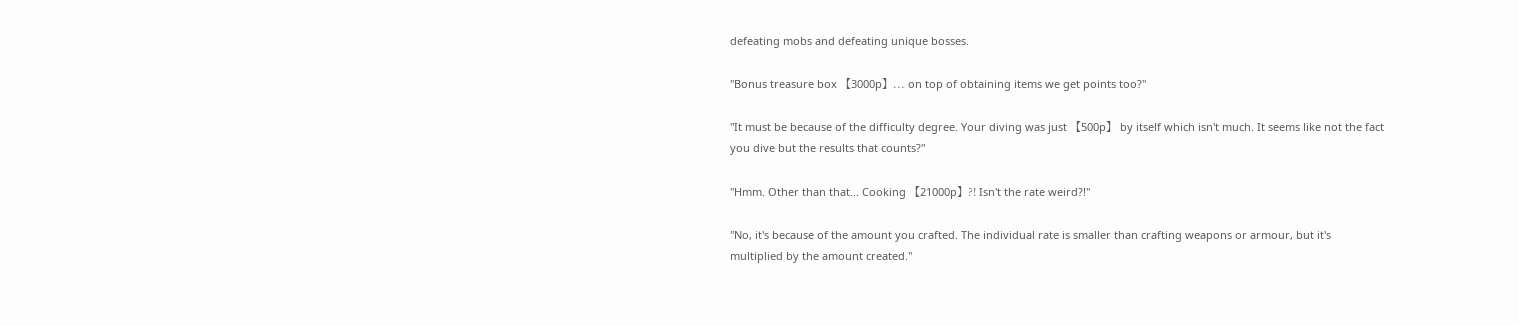defeating mobs and defeating unique bosses.

"Bonus treasure box 【3000p】... on top of obtaining items we get points too?"

"It must be because of the difficulty degree. Your diving was just 【500p】 by itself which isn't much. It seems like not the fact you dive but the results that counts?"

"Hmm. Other than that... Cooking 【21000p】?! Isn't the rate weird?!"

"No, it's because of the amount you crafted. The individual rate is smaller than crafting weapons or armour, but it's multiplied by the amount created."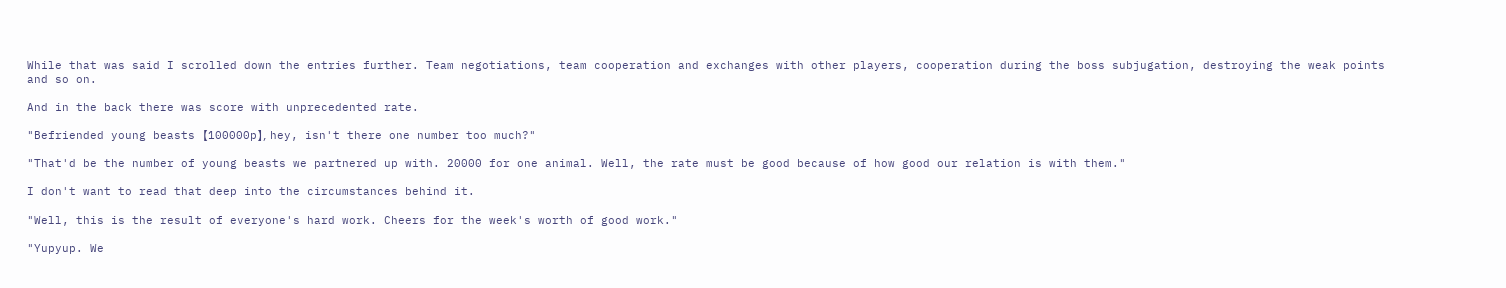While that was said I scrolled down the entries further. Team negotiations, team cooperation and exchanges with other players, cooperation during the boss subjugation, destroying the weak points and so on.

And in the back there was score with unprecedented rate.

"Befriended young beasts 【100000p】, hey, isn't there one number too much?"

"That'd be the number of young beasts we partnered up with. 20000 for one animal. Well, the rate must be good because of how good our relation is with them."

I don't want to read that deep into the circumstances behind it.

"Well, this is the result of everyone's hard work. Cheers for the week's worth of good work."

"Yupyup. We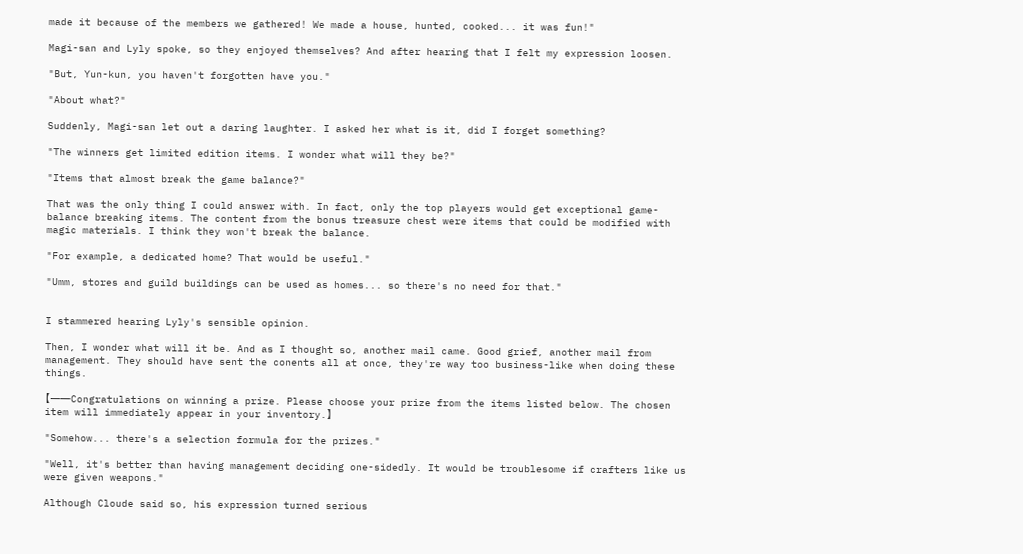made it because of the members we gathered! We made a house, hunted, cooked... it was fun!"

Magi-san and Lyly spoke, so they enjoyed themselves? And after hearing that I felt my expression loosen.

"But, Yun-kun, you haven't forgotten have you."

"About what?"

Suddenly, Magi-san let out a daring laughter. I asked her what is it, did I forget something?

"The winners get limited edition items. I wonder what will they be?"

"Items that almost break the game balance?"

That was the only thing I could answer with. In fact, only the top players would get exceptional game-balance breaking items. The content from the bonus treasure chest were items that could be modified with magic materials. I think they won't break the balance.

"For example, a dedicated home? That would be useful."

"Umm, stores and guild buildings can be used as homes... so there's no need for that."


I stammered hearing Lyly's sensible opinion.

Then, I wonder what will it be. And as I thought so, another mail came. Good grief, another mail from management. They should have sent the conents all at once, they're way too business-like when doing these things.

【——Congratulations on winning a prize. Please choose your prize from the items listed below. The chosen item will immediately appear in your inventory.】

"Somehow... there's a selection formula for the prizes."

"Well, it's better than having management deciding one-sidedly. It would be troublesome if crafters like us were given weapons."

Although Cloude said so, his expression turned serious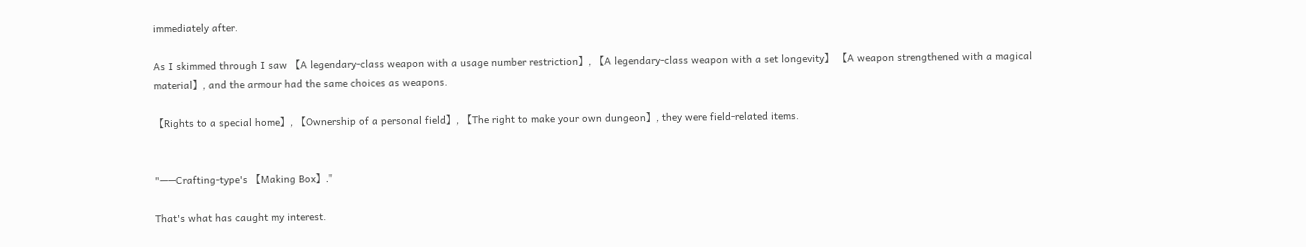immediately after.

As I skimmed through I saw 【A legendary-class weapon with a usage number restriction】, 【A legendary-class weapon with a set longevity】 【A weapon strengthened with a magical material】, and the armour had the same choices as weapons.

【Rights to a special home】, 【Ownership of a personal field】, 【The right to make your own dungeon】, they were field-related items.


"——Crafting-type's 【Making Box】."

That's what has caught my interest.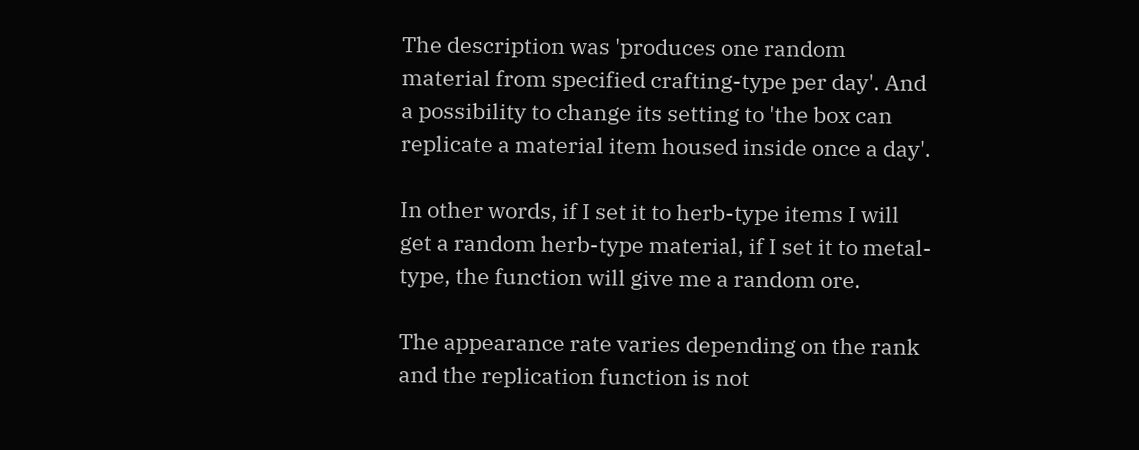The description was 'produces one random material from specified crafting-type per day'. And a possibility to change its setting to 'the box can replicate a material item housed inside once a day'.

In other words, if I set it to herb-type items I will get a random herb-type material, if I set it to metal-type, the function will give me a random ore.

The appearance rate varies depending on the rank and the replication function is not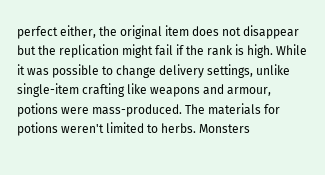perfect either, the original item does not disappear but the replication might fail if the rank is high. While it was possible to change delivery settings, unlike single-item crafting like weapons and armour, potions were mass-produced. The materials for potions weren't limited to herbs. Monsters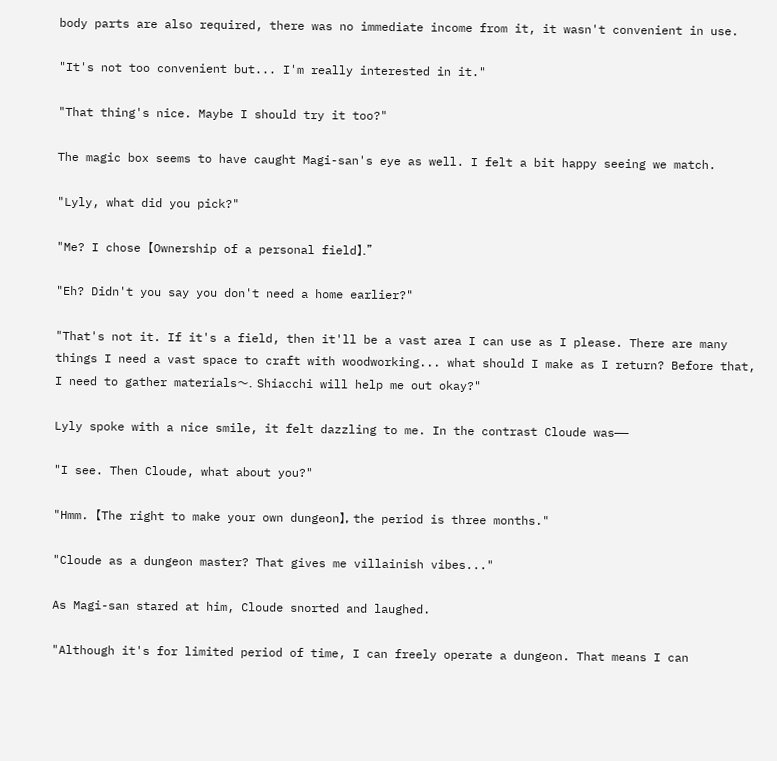body parts are also required, there was no immediate income from it, it wasn't convenient in use.

"It's not too convenient but... I'm really interested in it."

"That thing's nice. Maybe I should try it too?"

The magic box seems to have caught Magi-san's eye as well. I felt a bit happy seeing we match.

"Lyly, what did you pick?"

"Me? I chose 【Ownership of a personal field】."

"Eh? Didn't you say you don't need a home earlier?"

"That's not it. If it's a field, then it'll be a vast area I can use as I please. There are many things I need a vast space to craft with woodworking... what should I make as I return? Before that, I need to gather materials〜. Shiacchi will help me out okay?"

Lyly spoke with a nice smile, it felt dazzling to me. In the contrast Cloude was——

"I see. Then Cloude, what about you?"

"Hmm. 【The right to make your own dungeon】, the period is three months."

"Cloude as a dungeon master? That gives me villainish vibes..."

As Magi-san stared at him, Cloude snorted and laughed.

"Although it's for limited period of time, I can freely operate a dungeon. That means I can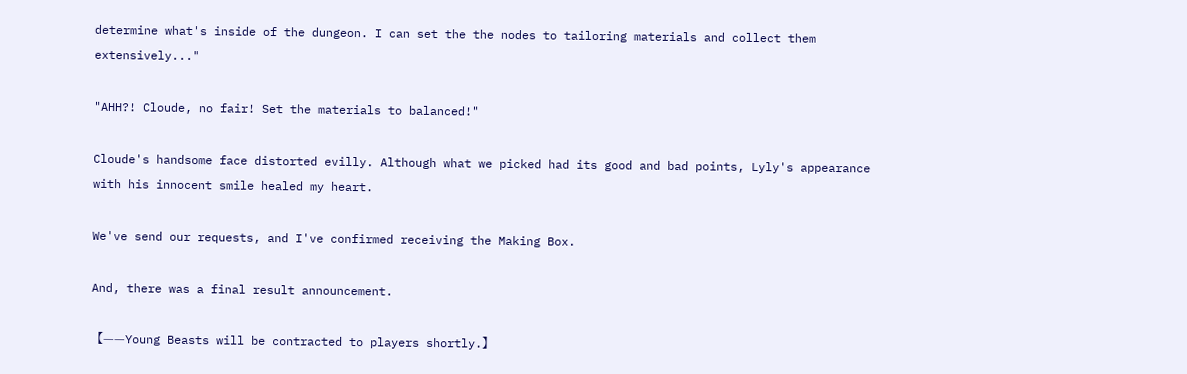determine what's inside of the dungeon. I can set the the nodes to tailoring materials and collect them extensively..."

"AHH?! Cloude, no fair! Set the materials to balanced!"

Cloude's handsome face distorted evilly. Although what we picked had its good and bad points, Lyly's appearance with his innocent smile healed my heart.

We've send our requests, and I've confirmed receiving the Making Box.

And, there was a final result announcement.

【——Young Beasts will be contracted to players shortly.】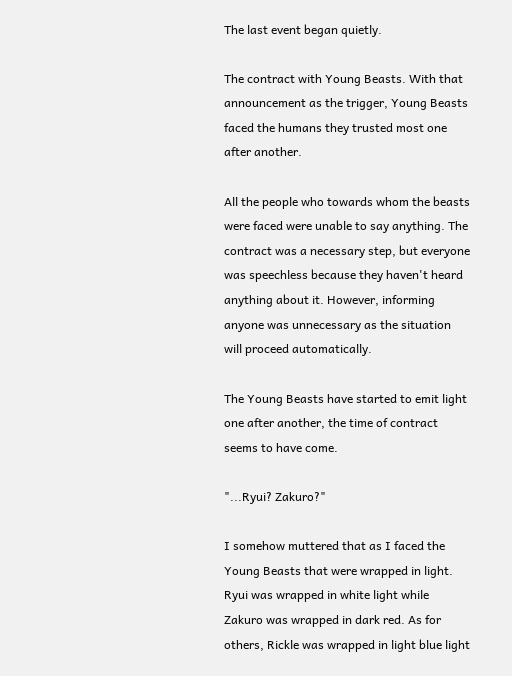The last event began quietly.

The contract with Young Beasts. With that announcement as the trigger, Young Beasts faced the humans they trusted most one after another.

All the people who towards whom the beasts were faced were unable to say anything. The contract was a necessary step, but everyone was speechless because they haven't heard anything about it. However, informing anyone was unnecessary as the situation will proceed automatically.

The Young Beasts have started to emit light one after another, the time of contract seems to have come.

"...Ryui? Zakuro?"

I somehow muttered that as I faced the Young Beasts that were wrapped in light. Ryui was wrapped in white light while Zakuro was wrapped in dark red. As for others, Rickle was wrapped in light blue light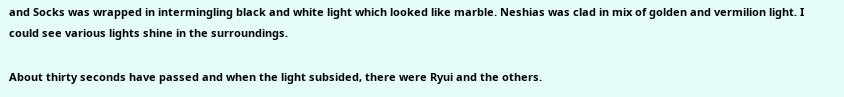and Socks was wrapped in intermingling black and white light which looked like marble. Neshias was clad in mix of golden and vermilion light. I could see various lights shine in the surroundings.

About thirty seconds have passed and when the light subsided, there were Ryui and the others.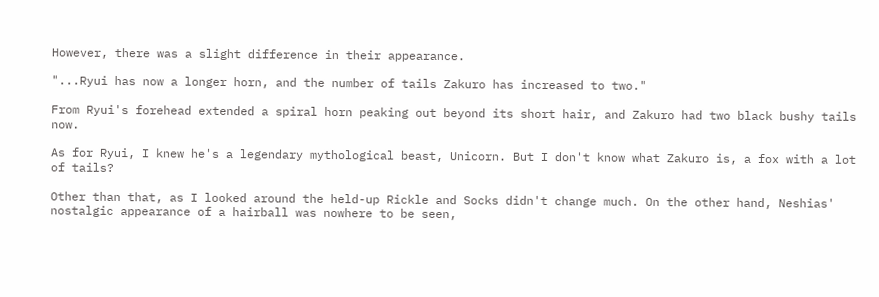However, there was a slight difference in their appearance.

"...Ryui has now a longer horn, and the number of tails Zakuro has increased to two."

From Ryui's forehead extended a spiral horn peaking out beyond its short hair, and Zakuro had two black bushy tails now.

As for Ryui, I knew he's a legendary mythological beast, Unicorn. But I don't know what Zakuro is, a fox with a lot of tails?

Other than that, as I looked around the held-up Rickle and Socks didn't change much. On the other hand, Neshias' nostalgic appearance of a hairball was nowhere to be seen,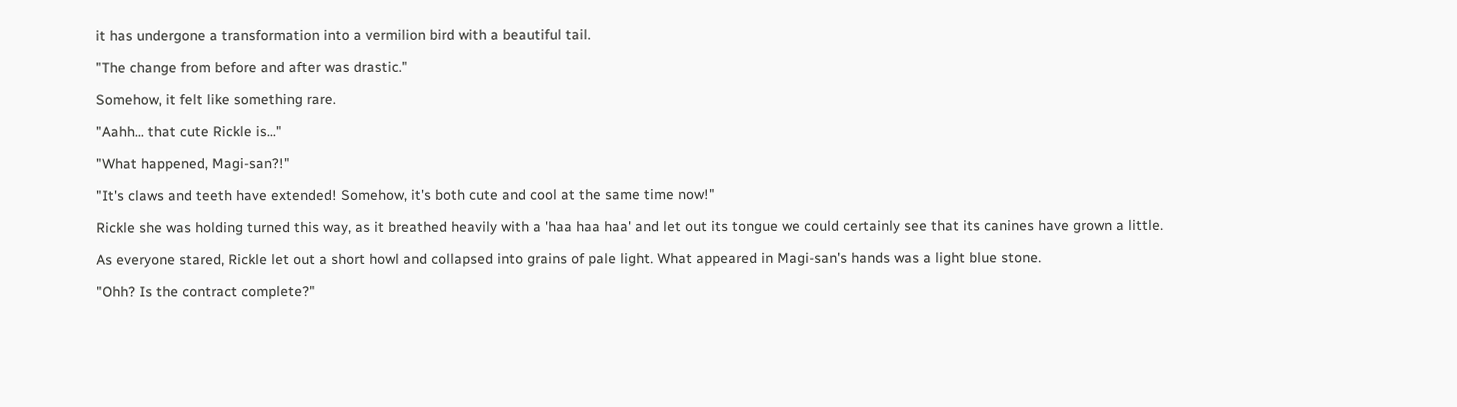it has undergone a transformation into a vermilion bird with a beautiful tail.

"The change from before and after was drastic."

Somehow, it felt like something rare.

"Aahh... that cute Rickle is..."

"What happened, Magi-san?!"

"It's claws and teeth have extended! Somehow, it's both cute and cool at the same time now!"

Rickle she was holding turned this way, as it breathed heavily with a 'haa haa haa' and let out its tongue we could certainly see that its canines have grown a little.

As everyone stared, Rickle let out a short howl and collapsed into grains of pale light. What appeared in Magi-san's hands was a light blue stone.

"Ohh? Is the contract complete?"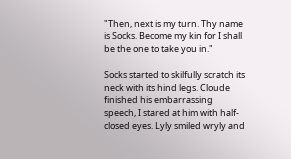"Then, next is my turn. Thy name is Socks. Become my kin for I shall be the one to take you in."

Socks started to skilfully scratch its neck with its hind legs. Cloude finished his embarrassing speech, I stared at him with half-closed eyes. Lyly smiled wryly and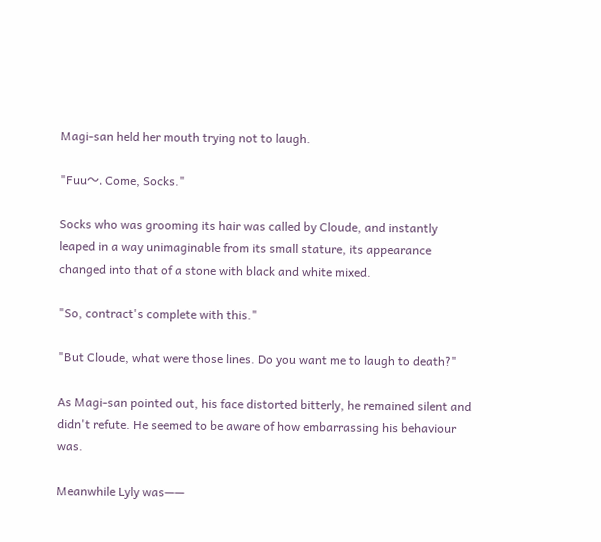Magi-san held her mouth trying not to laugh.

"Fuu〜. Come, Socks."

Socks who was grooming its hair was called by Cloude, and instantly leaped in a way unimaginable from its small stature, its appearance changed into that of a stone with black and white mixed.

"So, contract's complete with this."

"But Cloude, what were those lines. Do you want me to laugh to death?"

As Magi-san pointed out, his face distorted bitterly, he remained silent and didn't refute. He seemed to be aware of how embarrassing his behaviour was.

Meanwhile Lyly was——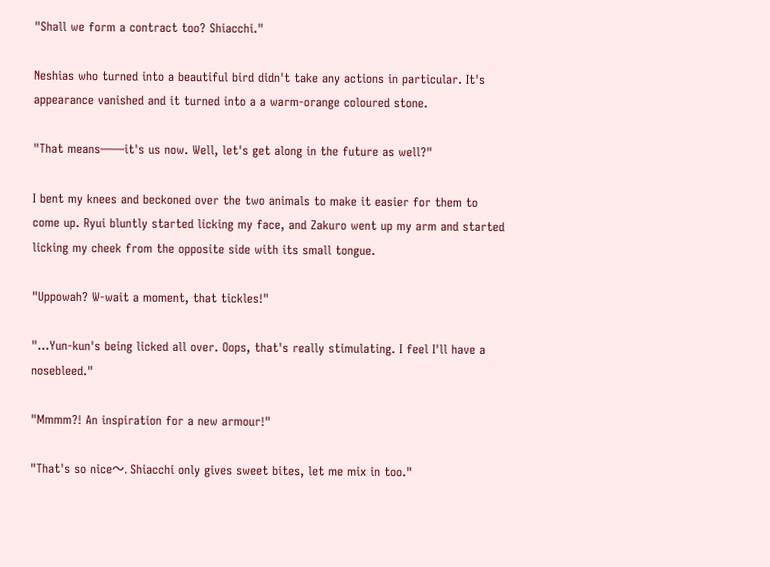"Shall we form a contract too? Shiacchi."

Neshias who turned into a beautiful bird didn't take any actions in particular. It's appearance vanished and it turned into a a warm-orange coloured stone.

"That means——it's us now. Well, let's get along in the future as well?"

I bent my knees and beckoned over the two animals to make it easier for them to come up. Ryui bluntly started licking my face, and Zakuro went up my arm and started licking my cheek from the opposite side with its small tongue.

"Uppowah? W-wait a moment, that tickles!"

"...Yun-kun's being licked all over. Oops, that's really stimulating. I feel I'll have a nosebleed."

"Mmmm?! An inspiration for a new armour!"

"That's so nice〜. Shiacchi only gives sweet bites, let me mix in too."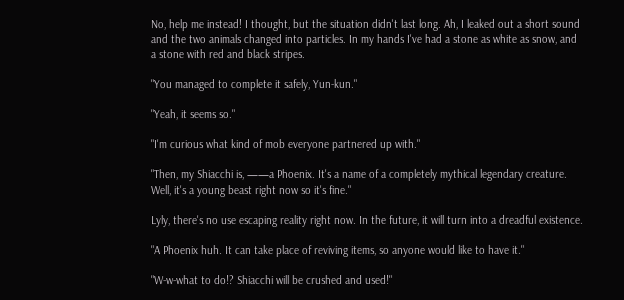No, help me instead! I thought, but the situation didn't last long. Ah, I leaked out a short sound and the two animals changed into particles. In my hands I've had a stone as white as snow, and a stone with red and black stripes.

"You managed to complete it safely, Yun-kun."

"Yeah, it seems so."

"I'm curious what kind of mob everyone partnered up with."

"Then, my Shiacchi is, ——a Phoenix. It's a name of a completely mythical legendary creature. Well, it's a young beast right now so it's fine."

Lyly, there's no use escaping reality right now. In the future, it will turn into a dreadful existence.

"A Phoenix huh. It can take place of reviving items, so anyone would like to have it."

"W-w-what to do!? Shiacchi will be crushed and used!"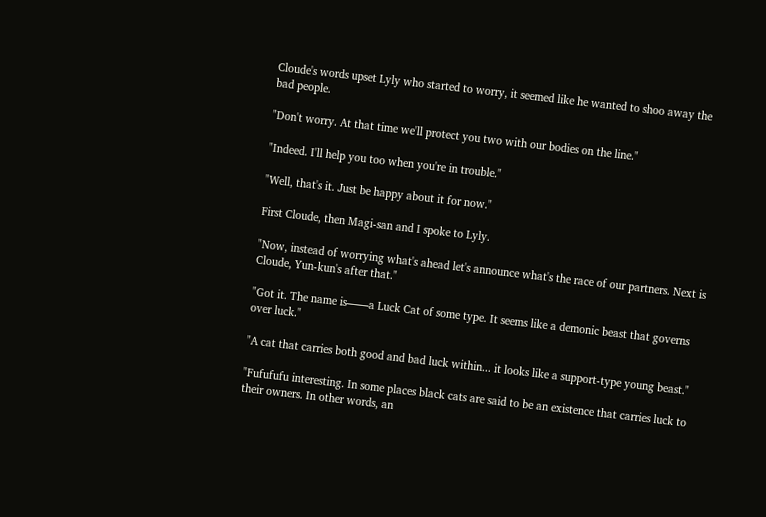Cloude's words upset Lyly who started to worry, it seemed like he wanted to shoo away the bad people.

"Don't worry. At that time we'll protect you two with our bodies on the line."

"Indeed. I'll help you too when you're in trouble."

"Well, that's it. Just be happy about it for now."

First Cloude, then Magi-san and I spoke to Lyly.

"Now, instead of worrying what's ahead let's announce what's the race of our partners. Next is Cloude, Yun-kun's after that."

"Got it. The name is——a Luck Cat of some type. It seems like a demonic beast that governs over luck."

"A cat that carries both good and bad luck within... it looks like a support-type young beast."

"Fufufufu interesting. In some places black cats are said to be an existence that carries luck to their owners. In other words, an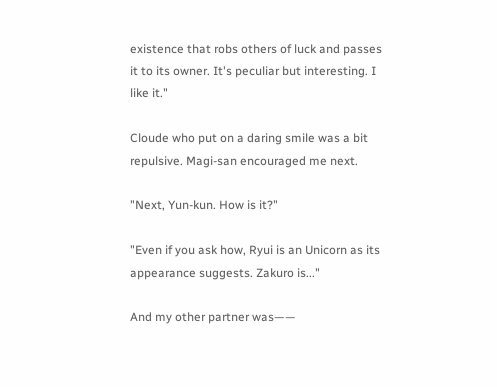existence that robs others of luck and passes it to its owner. It's peculiar but interesting. I like it."

Cloude who put on a daring smile was a bit repulsive. Magi-san encouraged me next.

"Next, Yun-kun. How is it?"

"Even if you ask how, Ryui is an Unicorn as its appearance suggests. Zakuro is..."

And my other partner was——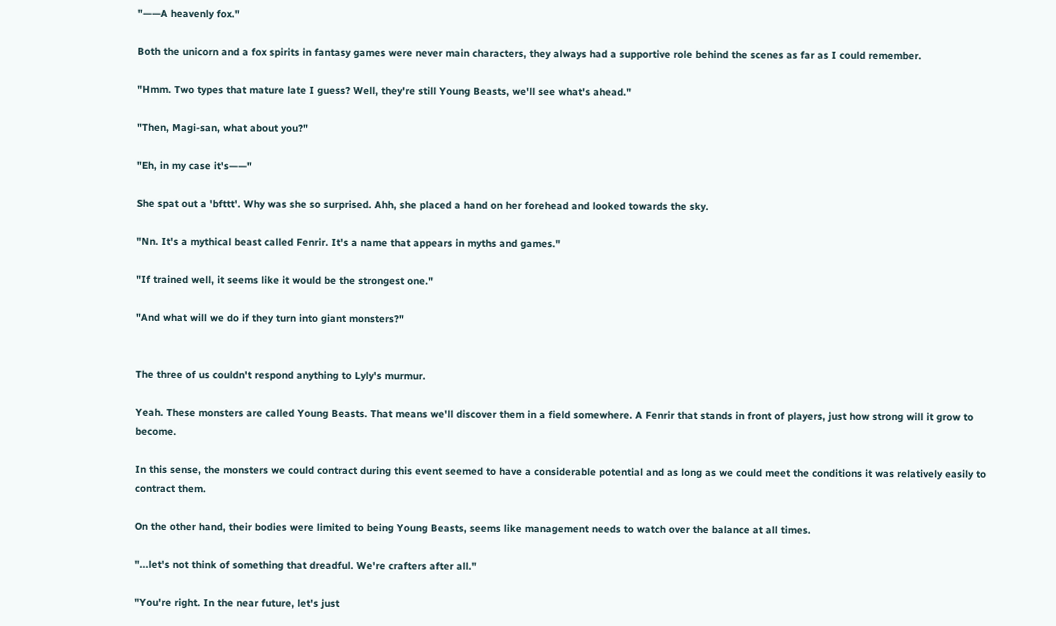"——A heavenly fox."

Both the unicorn and a fox spirits in fantasy games were never main characters, they always had a supportive role behind the scenes as far as I could remember.

"Hmm. Two types that mature late I guess? Well, they're still Young Beasts, we'll see what's ahead."

"Then, Magi-san, what about you?"

"Eh, in my case it's——"

She spat out a 'bfttt'. Why was she so surprised. Ahh, she placed a hand on her forehead and looked towards the sky.

"Nn. It's a mythical beast called Fenrir. It's a name that appears in myths and games."

"If trained well, it seems like it would be the strongest one."

"And what will we do if they turn into giant monsters?"


The three of us couldn't respond anything to Lyly's murmur.

Yeah. These monsters are called Young Beasts. That means we'll discover them in a field somewhere. A Fenrir that stands in front of players, just how strong will it grow to become.

In this sense, the monsters we could contract during this event seemed to have a considerable potential and as long as we could meet the conditions it was relatively easily to contract them.

On the other hand, their bodies were limited to being Young Beasts, seems like management needs to watch over the balance at all times.

"...let's not think of something that dreadful. We're crafters after all."

"You're right. In the near future, let's just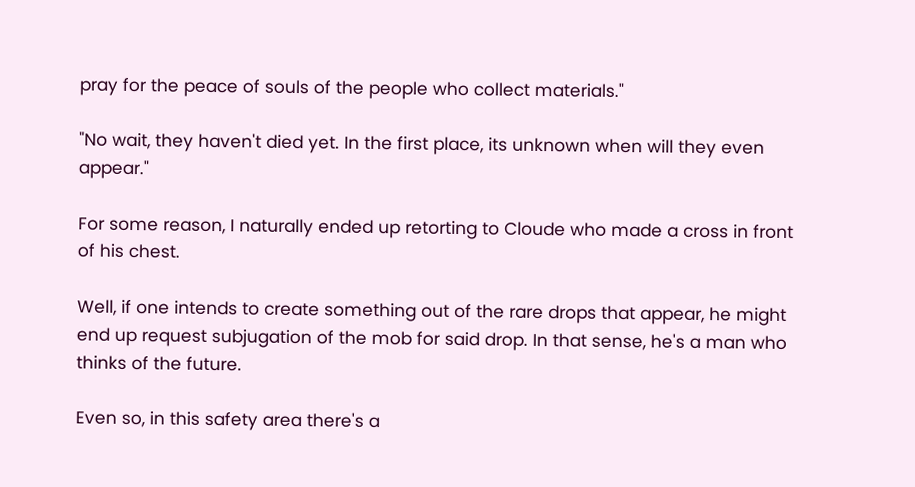pray for the peace of souls of the people who collect materials."

"No wait, they haven't died yet. In the first place, its unknown when will they even appear."

For some reason, I naturally ended up retorting to Cloude who made a cross in front of his chest.

Well, if one intends to create something out of the rare drops that appear, he might end up request subjugation of the mob for said drop. In that sense, he's a man who thinks of the future.

Even so, in this safety area there's a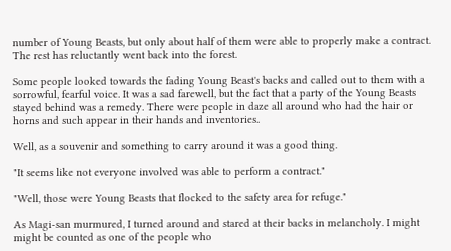number of Young Beasts, but only about half of them were able to properly make a contract. The rest has reluctantly went back into the forest.

Some people looked towards the fading Young Beast's backs and called out to them with a sorrowful, fearful voice. It was a sad farewell, but the fact that a party of the Young Beasts stayed behind was a remedy. There were people in daze all around who had the hair or horns and such appear in their hands and inventories..

Well, as a souvenir and something to carry around it was a good thing.

"It seems like not everyone involved was able to perform a contract."

"Well, those were Young Beasts that flocked to the safety area for refuge."

As Magi-san murmured, I turned around and stared at their backs in melancholy. I might might be counted as one of the people who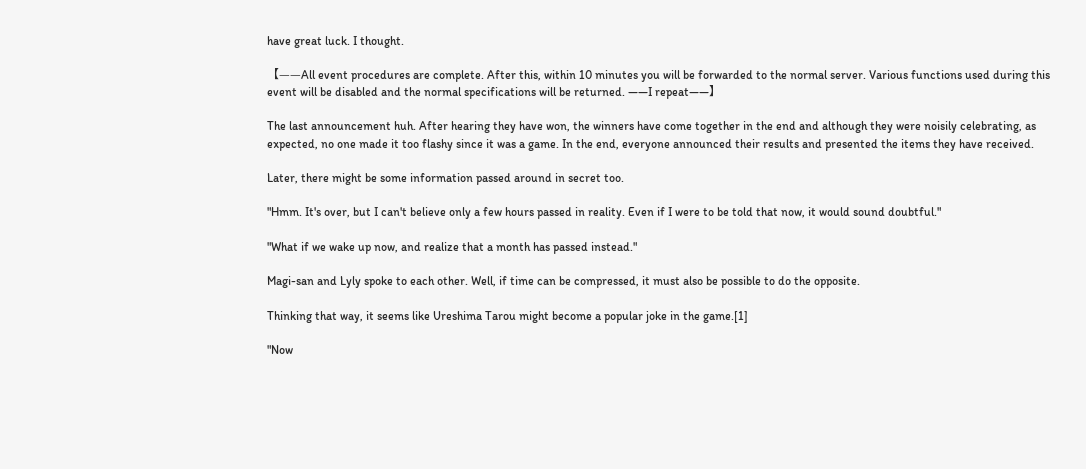have great luck. I thought.

【——All event procedures are complete. After this, within 10 minutes you will be forwarded to the normal server. Various functions used during this event will be disabled and the normal specifications will be returned. ——I repeat——】

The last announcement huh. After hearing they have won, the winners have come together in the end and although they were noisily celebrating, as expected, no one made it too flashy since it was a game. In the end, everyone announced their results and presented the items they have received.

Later, there might be some information passed around in secret too.

"Hmm. It's over, but I can't believe only a few hours passed in reality. Even if I were to be told that now, it would sound doubtful."

"What if we wake up now, and realize that a month has passed instead."

Magi-san and Lyly spoke to each other. Well, if time can be compressed, it must also be possible to do the opposite.

Thinking that way, it seems like Ureshima Tarou might become a popular joke in the game.[1]

"Now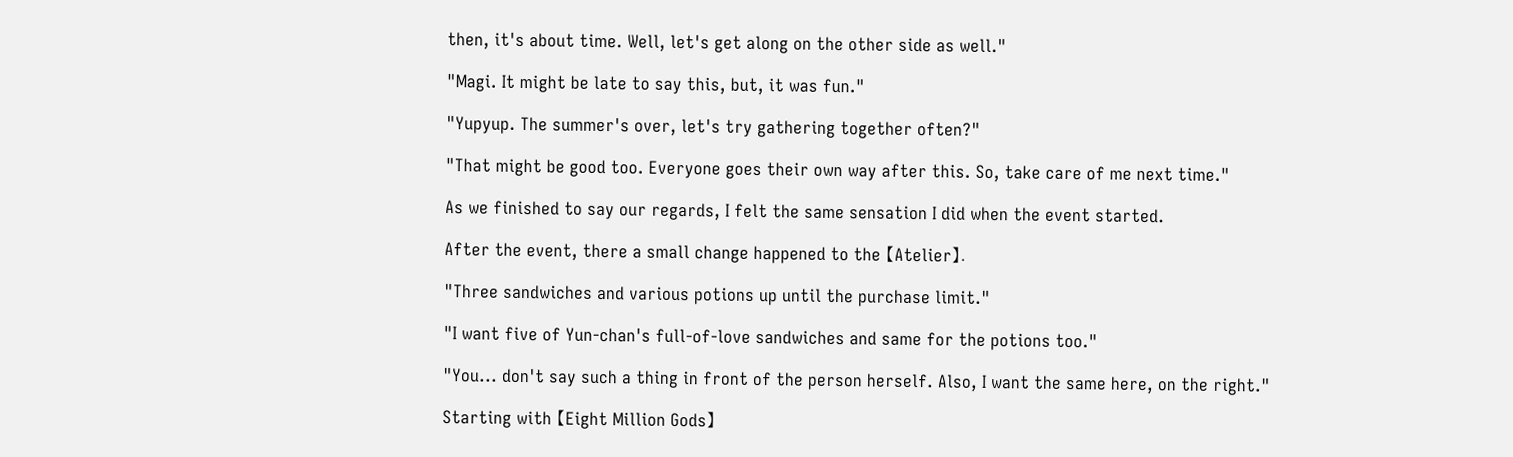then, it's about time. Well, let's get along on the other side as well."

"Magi. It might be late to say this, but, it was fun."

"Yupyup. The summer's over, let's try gathering together often?"

"That might be good too. Everyone goes their own way after this. So, take care of me next time."

As we finished to say our regards, I felt the same sensation I did when the event started.

After the event, there a small change happened to the 【Atelier】.

"Three sandwiches and various potions up until the purchase limit."

"I want five of Yun-chan's full-of-love sandwiches and same for the potions too."

"You... don't say such a thing in front of the person herself. Also, I want the same here, on the right."

Starting with 【Eight Million Gods】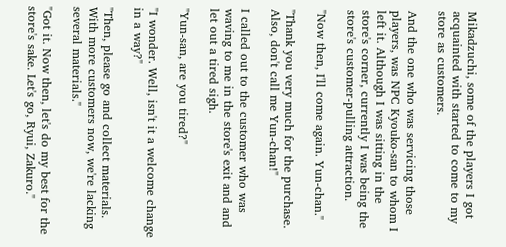Mikadzuchi, some of the players I got acquainted with started to come to my store as customers.

And the one who was servicing those players, was NPC Kyouko-san to whom I left it. Although I was sitting in the store's corner, currently I was being the store's customer-pulling attraction.

"Now then, I'll come again. Yun-chan."

"Thank you very much for the purchase. Also, don't call me Yun-chan!"

I called out to the customer who was waving to me in the store's exit and and let out a tired sigh.

"Yun-san, are you tired?"

"I wonder. Well, isn't it a welcome change in a way?"

"Then, please go and collect materials. With more customers now, we're lacking several materials."

"Got it. Now then, let's do my best for the store's sake. Let's go, Ryui, Zakuro."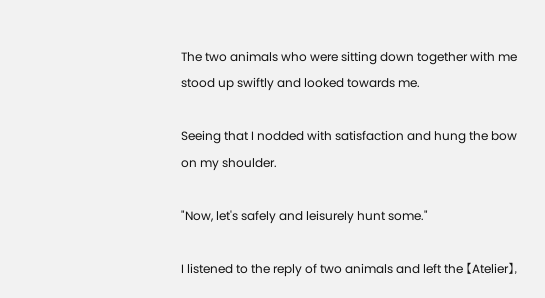The two animals who were sitting down together with me stood up swiftly and looked towards me.

Seeing that I nodded with satisfaction and hung the bow on my shoulder.

"Now, let's safely and leisurely hunt some."

I listened to the reply of two animals and left the 【Atelier】,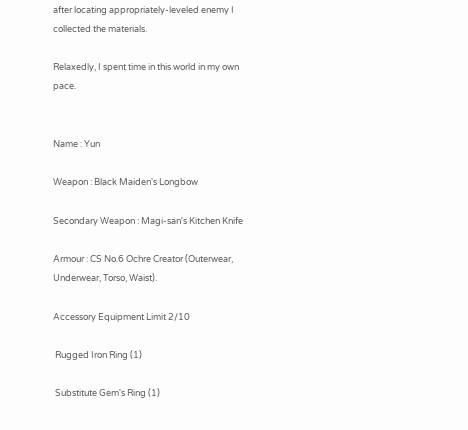after locating appropriately-leveled enemy I collected the materials.

Relaxedly, I spent time in this world in my own pace.


Name : Yun

Weapon : Black Maiden's Longbow

Secondary Weapon : Magi-san's Kitchen Knife

Armour : CS No.6 Ochre Creator (Outerwear, Underwear, Torso, Waist).

Accessory Equipment Limit 2/10

 Rugged Iron Ring (1)

 Substitute Gem's Ring (1)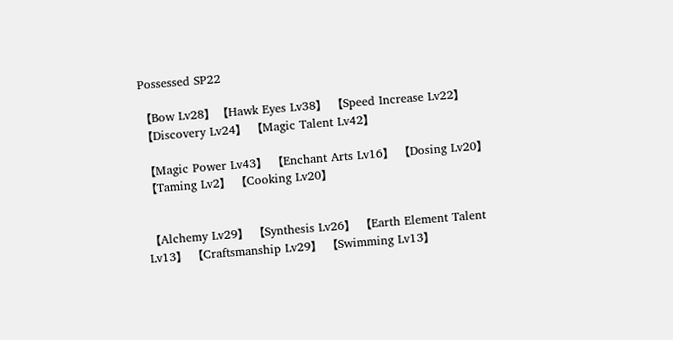Possessed SP22

【Bow Lv28】【Hawk Eyes Lv38】 【Speed Increase Lv22】 【Discovery Lv24】 【Magic Talent Lv42】

【Magic Power Lv43】 【Enchant Arts Lv16】 【Dosing Lv20】 【Taming Lv2】 【Cooking Lv20】


【Alchemy Lv29】 【Synthesis Lv26】 【Earth Element Talent Lv13】 【Craftsmanship Lv29】 【Swimming Lv13】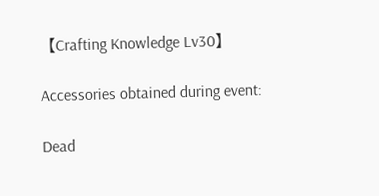【Crafting Knowledge Lv30】

Accessories obtained during event:

Dead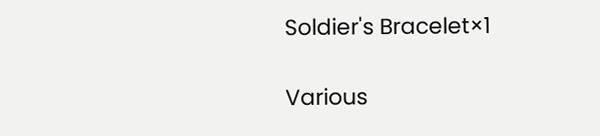Soldier's Bracelet×1

Various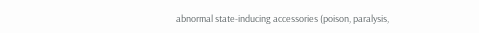abnormal state-inducing accessories (poison, paralysis,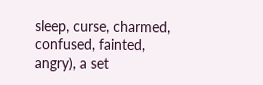sleep, curse, charmed, confused, fainted, angry), a set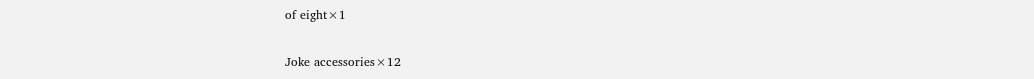of eight×1

Joke accessories×12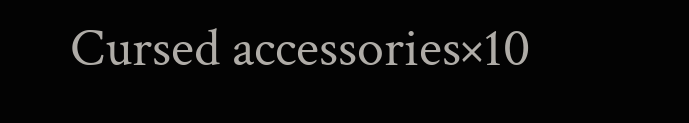Cursed accessories×10